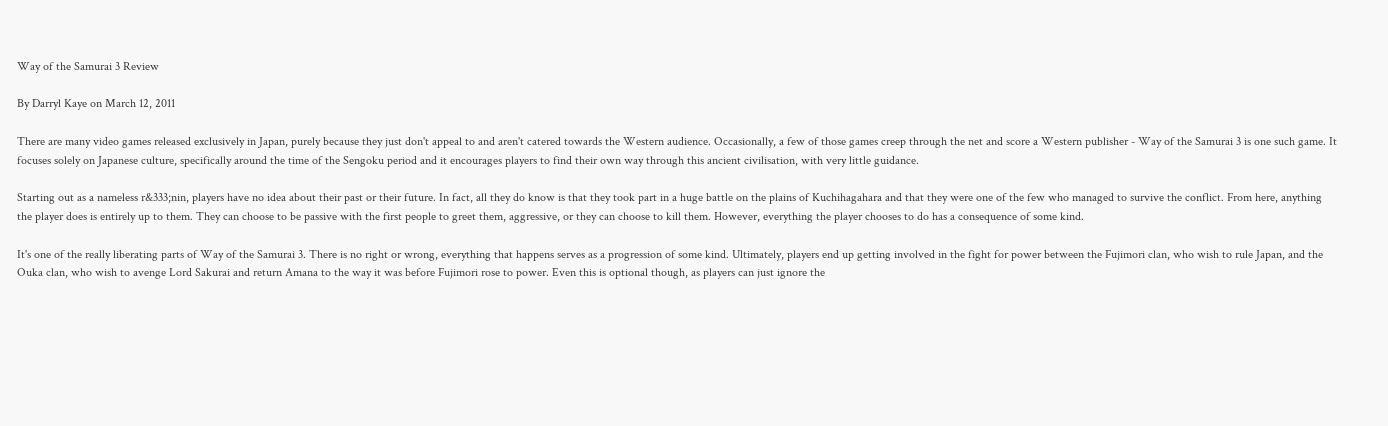Way of the Samurai 3 Review

By Darryl Kaye on March 12, 2011

There are many video games released exclusively in Japan, purely because they just don't appeal to and aren't catered towards the Western audience. Occasionally, a few of those games creep through the net and score a Western publisher - Way of the Samurai 3 is one such game. It focuses solely on Japanese culture, specifically around the time of the Sengoku period and it encourages players to find their own way through this ancient civilisation, with very little guidance.

Starting out as a nameless r&333;nin, players have no idea about their past or their future. In fact, all they do know is that they took part in a huge battle on the plains of Kuchihagahara and that they were one of the few who managed to survive the conflict. From here, anything the player does is entirely up to them. They can choose to be passive with the first people to greet them, aggressive, or they can choose to kill them. However, everything the player chooses to do has a consequence of some kind.

It's one of the really liberating parts of Way of the Samurai 3. There is no right or wrong, everything that happens serves as a progression of some kind. Ultimately, players end up getting involved in the fight for power between the Fujimori clan, who wish to rule Japan, and the Ouka clan, who wish to avenge Lord Sakurai and return Amana to the way it was before Fujimori rose to power. Even this is optional though, as players can just ignore the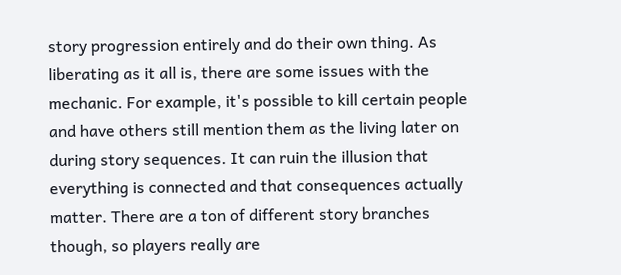story progression entirely and do their own thing. As liberating as it all is, there are some issues with the mechanic. For example, it's possible to kill certain people and have others still mention them as the living later on during story sequences. It can ruin the illusion that everything is connected and that consequences actually matter. There are a ton of different story branches though, so players really are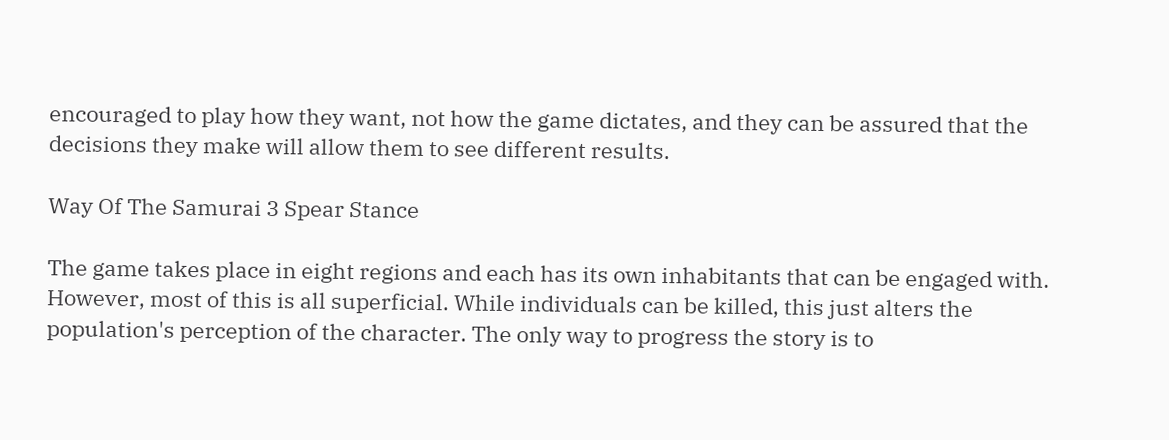encouraged to play how they want, not how the game dictates, and they can be assured that the decisions they make will allow them to see different results.

Way Of The Samurai 3 Spear Stance

The game takes place in eight regions and each has its own inhabitants that can be engaged with. However, most of this is all superficial. While individuals can be killed, this just alters the population's perception of the character. The only way to progress the story is to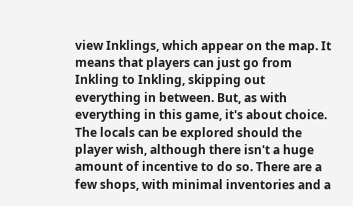view Inklings, which appear on the map. It means that players can just go from Inkling to Inkling, skipping out everything in between. But, as with everything in this game, it's about choice. The locals can be explored should the player wish, although there isn't a huge amount of incentive to do so. There are a few shops, with minimal inventories and a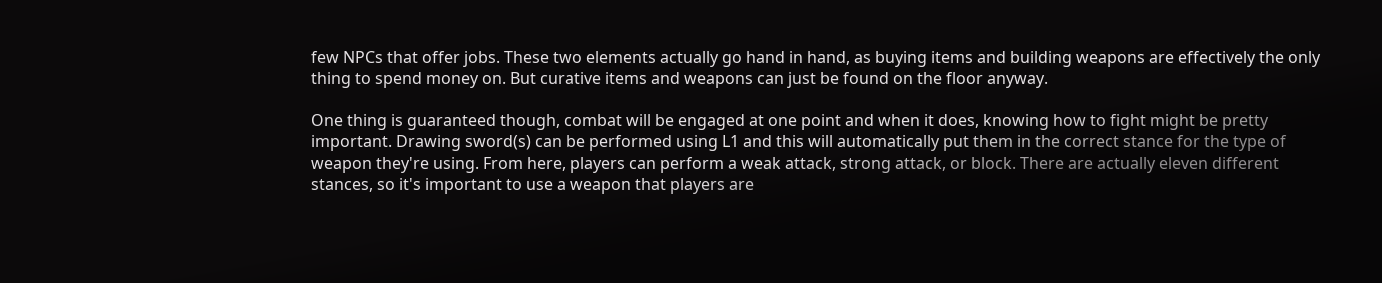few NPCs that offer jobs. These two elements actually go hand in hand, as buying items and building weapons are effectively the only thing to spend money on. But curative items and weapons can just be found on the floor anyway.

One thing is guaranteed though, combat will be engaged at one point and when it does, knowing how to fight might be pretty important. Drawing sword(s) can be performed using L1 and this will automatically put them in the correct stance for the type of weapon they're using. From here, players can perform a weak attack, strong attack, or block. There are actually eleven different stances, so it's important to use a weapon that players are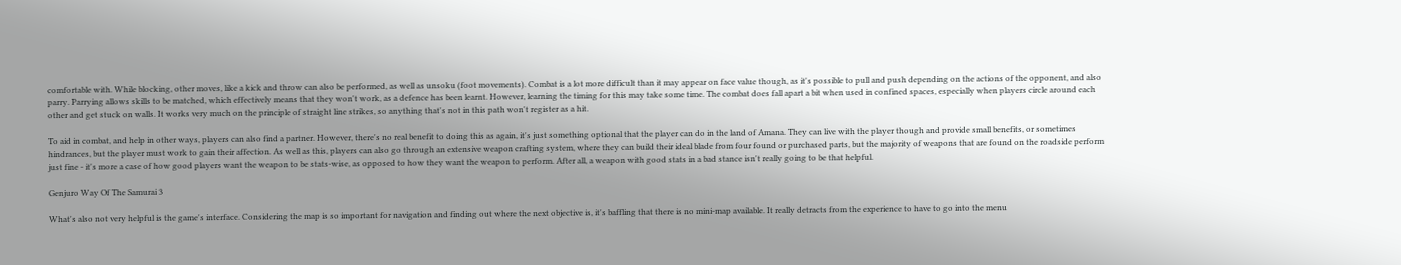comfortable with. While blocking, other moves, like a kick and throw can also be performed, as well as unsoku (foot movements). Combat is a lot more difficult than it may appear on face value though, as it's possible to pull and push depending on the actions of the opponent, and also parry. Parrying allows skills to be matched, which effectively means that they won't work, as a defence has been learnt. However, learning the timing for this may take some time. The combat does fall apart a bit when used in confined spaces, especially when players circle around each other and get stuck on walls. It works very much on the principle of straight line strikes, so anything that's not in this path won't register as a hit.

To aid in combat, and help in other ways, players can also find a partner. However, there's no real benefit to doing this as again, it's just something optional that the player can do in the land of Amana. They can live with the player though and provide small benefits, or sometimes hindrances, but the player must work to gain their affection. As well as this, players can also go through an extensive weapon crafting system, where they can build their ideal blade from four found or purchased parts, but the majority of weapons that are found on the roadside perform just fine - it's more a case of how good players want the weapon to be stats-wise, as opposed to how they want the weapon to perform. After all, a weapon with good stats in a bad stance isn't really going to be that helpful.

Genjuro Way Of The Samurai 3

What's also not very helpful is the game's interface. Considering the map is so important for navigation and finding out where the next objective is, it's baffling that there is no mini-map available. It really detracts from the experience to have to go into the menu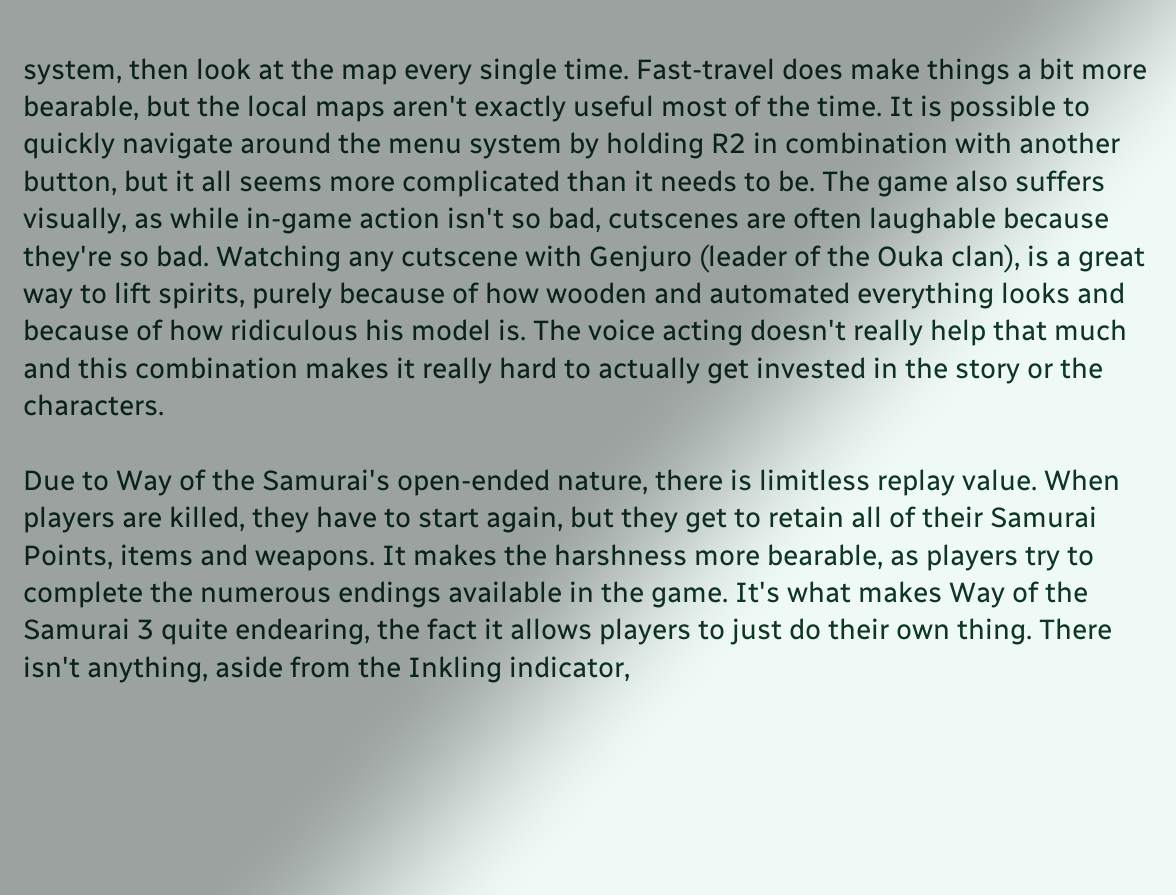system, then look at the map every single time. Fast-travel does make things a bit more bearable, but the local maps aren't exactly useful most of the time. It is possible to quickly navigate around the menu system by holding R2 in combination with another button, but it all seems more complicated than it needs to be. The game also suffers visually, as while in-game action isn't so bad, cutscenes are often laughable because they're so bad. Watching any cutscene with Genjuro (leader of the Ouka clan), is a great way to lift spirits, purely because of how wooden and automated everything looks and because of how ridiculous his model is. The voice acting doesn't really help that much and this combination makes it really hard to actually get invested in the story or the characters.

Due to Way of the Samurai's open-ended nature, there is limitless replay value. When players are killed, they have to start again, but they get to retain all of their Samurai Points, items and weapons. It makes the harshness more bearable, as players try to complete the numerous endings available in the game. It's what makes Way of the Samurai 3 quite endearing, the fact it allows players to just do their own thing. There isn't anything, aside from the Inkling indicator,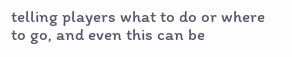telling players what to do or where to go, and even this can be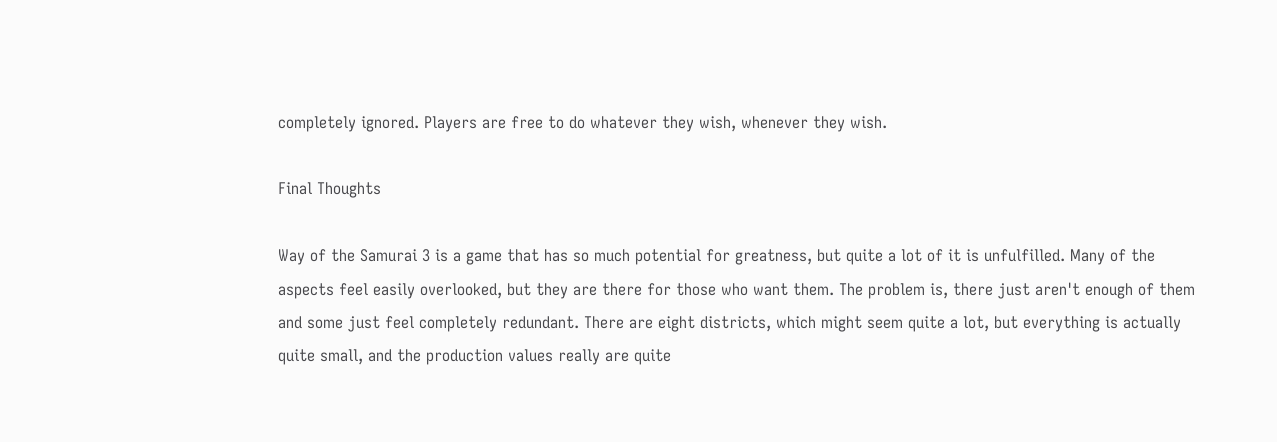completely ignored. Players are free to do whatever they wish, whenever they wish.

Final Thoughts

Way of the Samurai 3 is a game that has so much potential for greatness, but quite a lot of it is unfulfilled. Many of the aspects feel easily overlooked, but they are there for those who want them. The problem is, there just aren't enough of them and some just feel completely redundant. There are eight districts, which might seem quite a lot, but everything is actually quite small, and the production values really are quite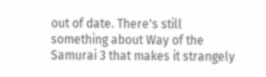out of date. There's still something about Way of the Samurai 3 that makes it strangely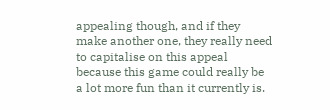appealing though, and if they make another one, they really need to capitalise on this appeal because this game could really be a lot more fun than it currently is.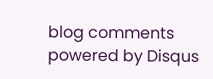blog comments powered by Disqus